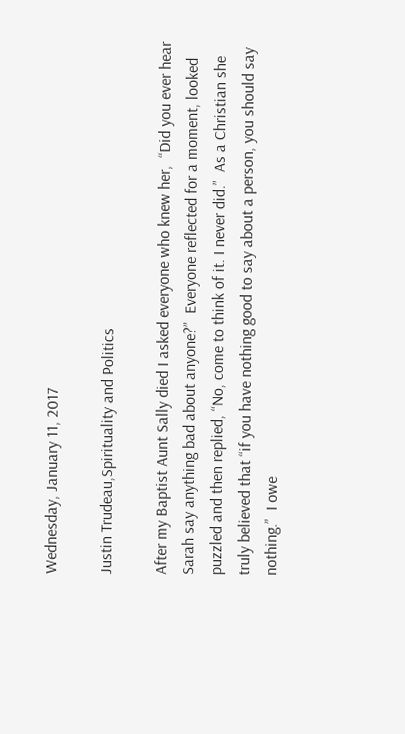Wednesday, January 11, 2017

Justin Trudeau,Spirituality and Politics

After my Baptist Aunt Sally died I asked everyone who knew her,  “Did you ever hear Sarah say anything bad about anyone?”  Everyone reflected for a moment, looked puzzled and then replied, “No, come to think of it. I never did.”  As a Christian she truly believed that “if you have nothing good to say about a person, you should say nothing.”  I owe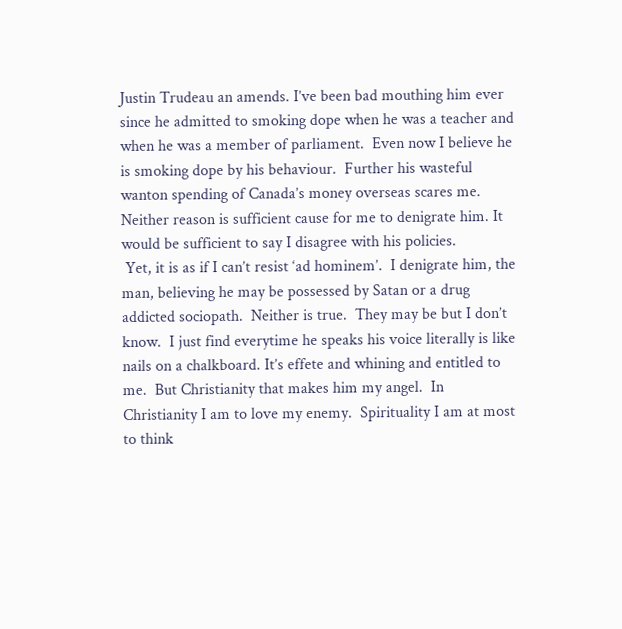Justin Trudeau an amends. I’ve been bad mouthing him ever since he admitted to smoking dope when he was a teacher and when he was a member of parliament.  Even now I believe he is smoking dope by his behaviour.  Further his wasteful wanton spending of Canada’s money overseas scares me. Neither reason is sufficient cause for me to denigrate him. It would be sufficient to say I disagree with his policies.
 Yet, it is as if I can’t resist ‘ad hominem’.  I denigrate him, the man, believing he may be possessed by Satan or a drug addicted sociopath.  Neither is true.  They may be but I don’t know.  I just find everytime he speaks his voice literally is like nails on a chalkboard. It’s effete and whining and entitled to me.  But Christianity that makes him my angel.  In Christianity I am to love my enemy.  Spirituality I am at most to think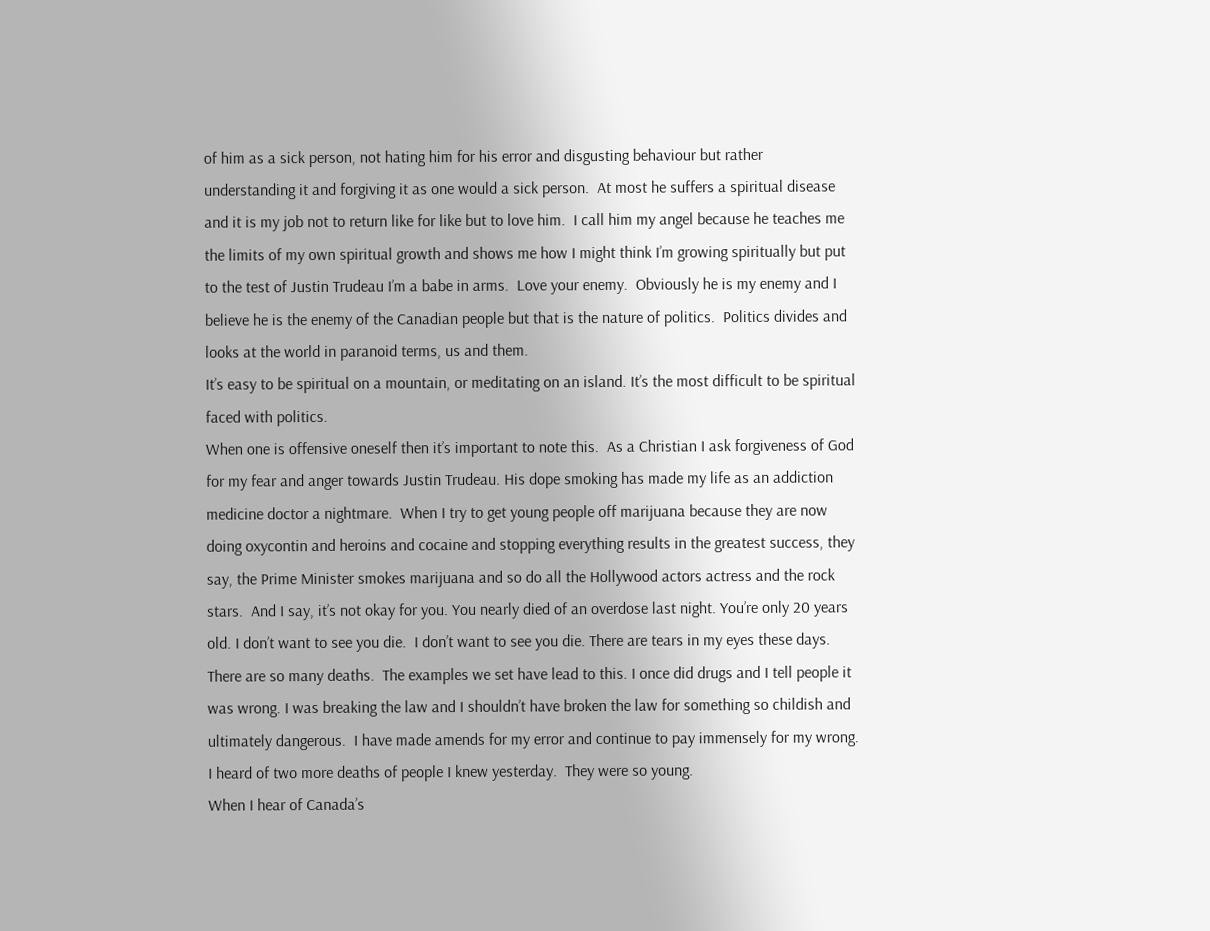of him as a sick person, not hating him for his error and disgusting behaviour but rather understanding it and forgiving it as one would a sick person.  At most he suffers a spiritual disease and it is my job not to return like for like but to love him.  I call him my angel because he teaches me the limits of my own spiritual growth and shows me how I might think I’m growing spiritually but put to the test of Justin Trudeau I’m a babe in arms.  Love your enemy.  Obviously he is my enemy and I believe he is the enemy of the Canadian people but that is the nature of politics.  Politics divides and looks at the world in paranoid terms, us and them.
It’s easy to be spiritual on a mountain, or meditating on an island. It’s the most difficult to be spiritual faced with politics.
When one is offensive oneself then it’s important to note this.  As a Christian I ask forgiveness of God for my fear and anger towards Justin Trudeau. His dope smoking has made my life as an addiction medicine doctor a nightmare.  When I try to get young people off marijuana because they are now doing oxycontin and heroins and cocaine and stopping everything results in the greatest success, they say, the Prime Minister smokes marijuana and so do all the Hollywood actors actress and the rock stars.  And I say, it’s not okay for you. You nearly died of an overdose last night. You’re only 20 years old. I don’t want to see you die.  I don’t want to see you die. There are tears in my eyes these days.  There are so many deaths.  The examples we set have lead to this. I once did drugs and I tell people it was wrong. I was breaking the law and I shouldn’t have broken the law for something so childish and ultimately dangerous.  I have made amends for my error and continue to pay immensely for my wrong.  I heard of two more deaths of people I knew yesterday.  They were so young.
When I hear of Canada’s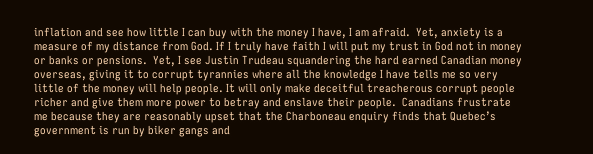inflation and see how little I can buy with the money I have, I am afraid.  Yet, anxiety is a measure of my distance from God. If I truly have faith I will put my trust in God not in money or banks or pensions.  Yet, I see Justin Trudeau squandering the hard earned Canadian money overseas, giving it to corrupt tyrannies where all the knowledge I have tells me so very little of the money will help people. It will only make deceitful treacherous corrupt people richer and give them more power to betray and enslave their people.  Canadians frustrate me because they are reasonably upset that the Charboneau enquiry finds that Quebec’s government is run by biker gangs and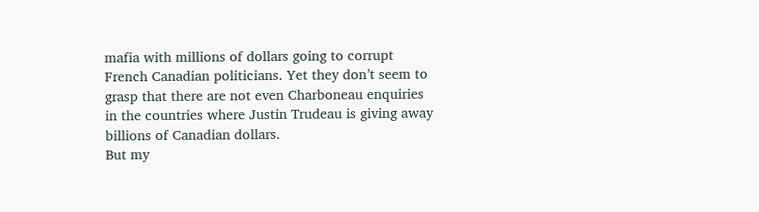mafia with millions of dollars going to corrupt French Canadian politicians. Yet they don’t seem to grasp that there are not even Charboneau enquiries in the countries where Justin Trudeau is giving away billions of Canadian dollars.
But my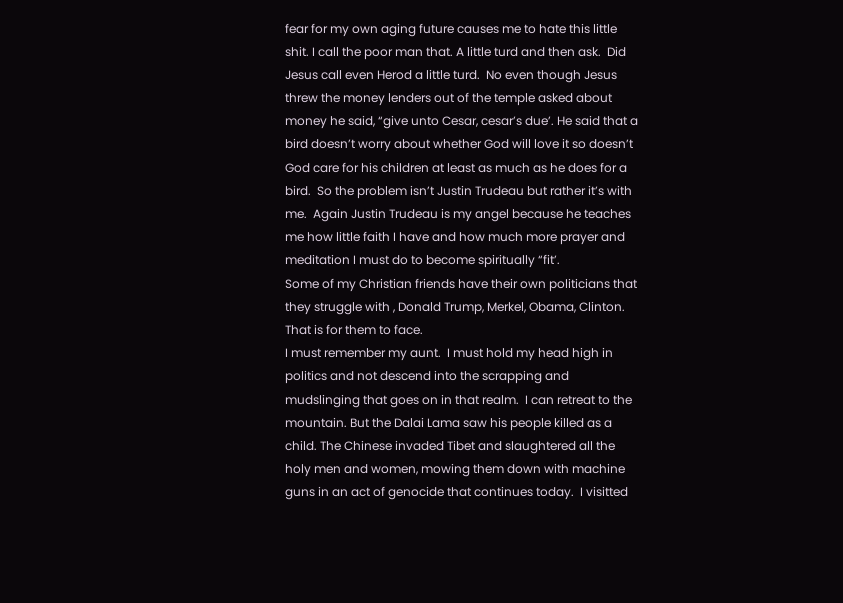fear for my own aging future causes me to hate this little shit. I call the poor man that. A little turd and then ask.  Did Jesus call even Herod a little turd.  No even though Jesus threw the money lenders out of the temple asked about money he said, “give unto Cesar, cesar’s due’. He said that a bird doesn’t worry about whether God will love it so doesn’t God care for his children at least as much as he does for a bird.  So the problem isn’t Justin Trudeau but rather it’s with me.  Again Justin Trudeau is my angel because he teaches me how little faith I have and how much more prayer and meditation I must do to become spiritually “fit’.
Some of my Christian friends have their own politicians that they struggle with , Donald Trump, Merkel, Obama, Clinton.  That is for them to face.
I must remember my aunt.  I must hold my head high in politics and not descend into the scrapping and mudslinging that goes on in that realm.  I can retreat to the mountain. But the Dalai Lama saw his people killed as a child. The Chinese invaded Tibet and slaughtered all the holy men and women, mowing them down with machine guns in an act of genocide that continues today.  I visitted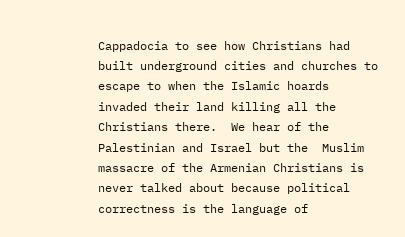Cappadocia to see how Christians had built underground cities and churches to escape to when the Islamic hoards invaded their land killing all the Christians there.  We hear of the Palestinian and Israel but the  Muslim massacre of the Armenian Christians is never talked about because political correctness is the language of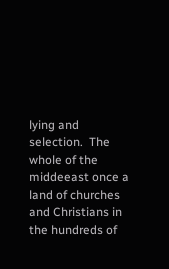lying and selection.  The whole of the middeeast once a land of churches and Christians in the hundreds of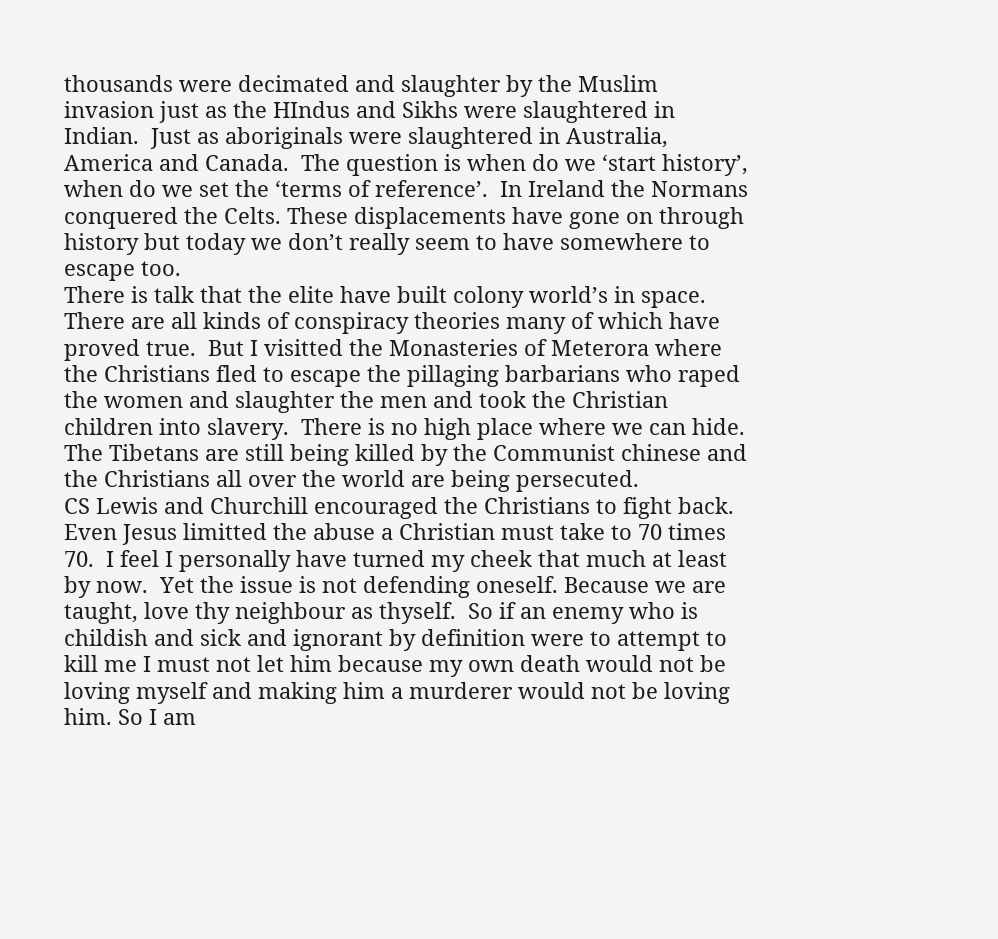thousands were decimated and slaughter by the Muslim invasion just as the HIndus and Sikhs were slaughtered in Indian.  Just as aboriginals were slaughtered in Australia, America and Canada.  The question is when do we ‘start history’, when do we set the ‘terms of reference’.  In Ireland the Normans conquered the Celts. These displacements have gone on through history but today we don’t really seem to have somewhere to escape too.
There is talk that the elite have built colony world’s in space.  There are all kinds of conspiracy theories many of which have proved true.  But I visitted the Monasteries of Meterora where the Christians fled to escape the pillaging barbarians who raped the women and slaughter the men and took the Christian children into slavery.  There is no high place where we can hide. The Tibetans are still being killed by the Communist chinese and the Christians all over the world are being persecuted.
CS Lewis and Churchill encouraged the Christians to fight back.  Even Jesus limitted the abuse a Christian must take to 70 times 70.  I feel I personally have turned my cheek that much at least by now.  Yet the issue is not defending oneself. Because we are taught, love thy neighbour as thyself.  So if an enemy who is childish and sick and ignorant by definition were to attempt to kill me I must not let him because my own death would not be loving myself and making him a murderer would not be loving him. So I am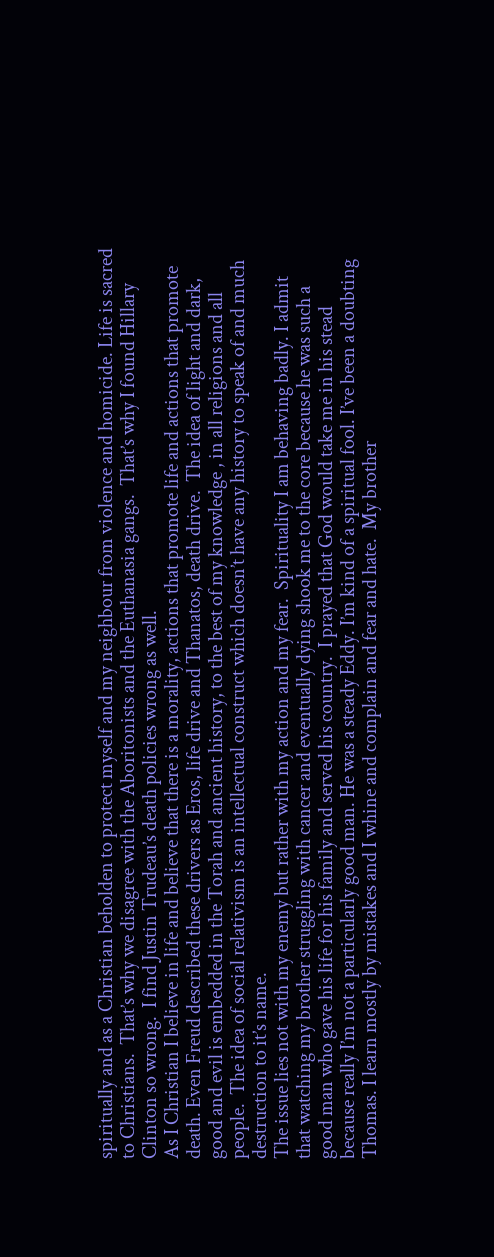spiritually and as a Christian beholden to protect myself and my neighbour from violence and homicide. Life is sacred to Christians.  That’s why we disagree with the Aboritonists and the Euthanasia gangs.  That’s why I found Hillary Clinton so wrong.  I find Justin Trudeau’s death policies wrong as well.
As I Christian I believe in life and believe that there is a morality, actions that promote life and actions that promote death. Even Freud described these drivers as Eros, life drive and Thanatos, death drive.  The idea of light and dark, good and evil is embedded in the Torah and ancient history, to the best of my knowledge , in all religions and all people.  The idea of social relativism is an intellectual construct which doesn’t have any history to speak of and much destruction to it’s name.
The issue lies not with my enemy but rather with my action and my fear.  Spirituality I am behaving badly. I admit that watching my brother struggling with cancer and eventually dying shook me to the core because he was such a good man who gave his life for his family and served his country.  I prayed that God would take me in his stead because really I’m not a particularly good man. He was a steady Eddy. I’m kind of a spiritual fool. I’ve been a doubting Thomas. I learn mostly by mistakes and I whine and complain and fear and hate.  My brother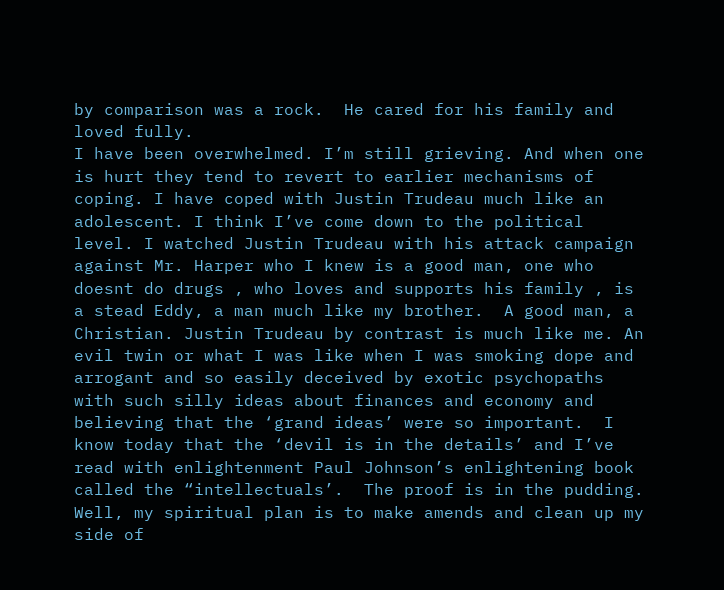by comparison was a rock.  He cared for his family and loved fully.
I have been overwhelmed. I’m still grieving. And when one is hurt they tend to revert to earlier mechanisms of coping. I have coped with Justin Trudeau much like an adolescent. I think I’ve come down to the political level. I watched Justin Trudeau with his attack campaign against Mr. Harper who I knew is a good man, one who doesnt do drugs , who loves and supports his family , is a stead Eddy, a man much like my brother.  A good man, a Christian. Justin Trudeau by contrast is much like me. An evil twin or what I was like when I was smoking dope and arrogant and so easily deceived by exotic psychopaths with such silly ideas about finances and economy and believing that the ‘grand ideas’ were so important.  I know today that the ‘devil is in the details’ and I’ve read with enlightenment Paul Johnson’s enlightening book called the “intellectuals’.  The proof is in the pudding.
Well, my spiritual plan is to make amends and clean up my side of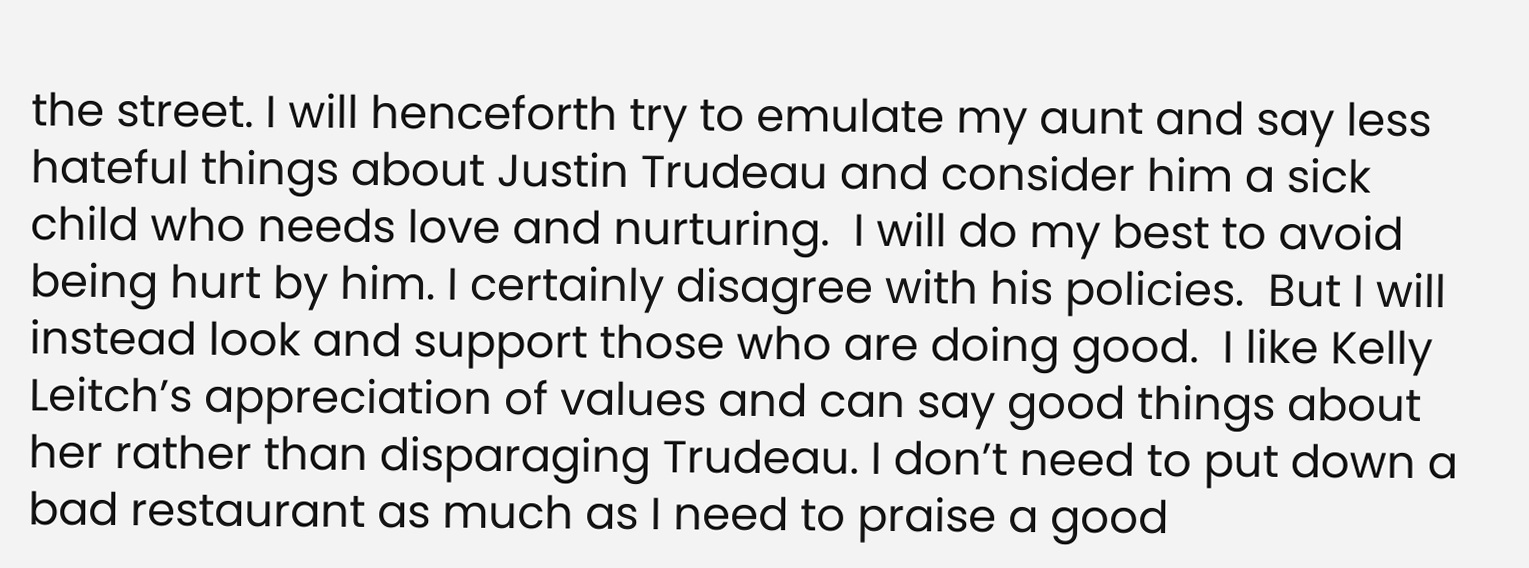the street. I will henceforth try to emulate my aunt and say less hateful things about Justin Trudeau and consider him a sick child who needs love and nurturing.  I will do my best to avoid being hurt by him. I certainly disagree with his policies.  But I will instead look and support those who are doing good.  I like Kelly Leitch’s appreciation of values and can say good things about her rather than disparaging Trudeau. I don’t need to put down a bad restaurant as much as I need to praise a good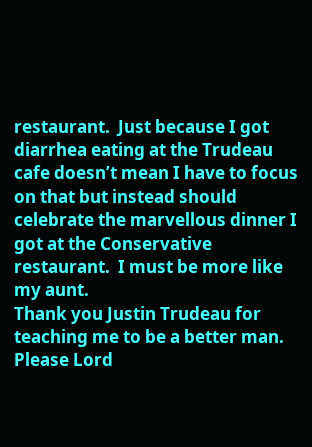restaurant.  Just because I got diarrhea eating at the Trudeau cafe doesn’t mean I have to focus on that but instead should celebrate the marvellous dinner I got at the Conservative restaurant.  I must be more like my aunt.
Thank you Justin Trudeau for teaching me to be a better man.  Please Lord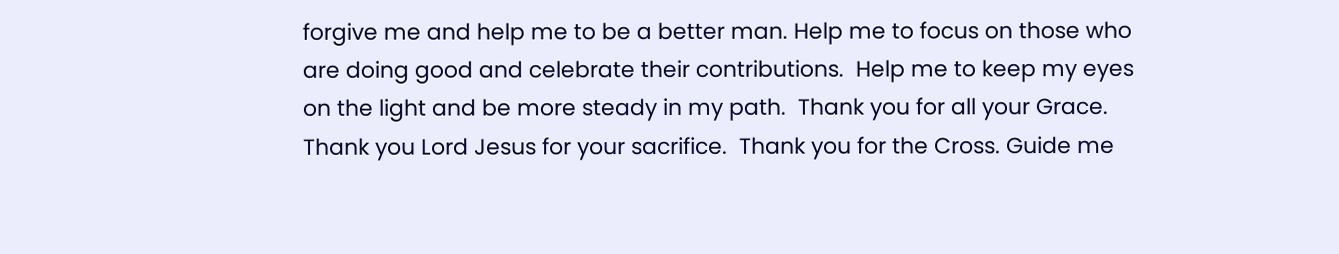forgive me and help me to be a better man. Help me to focus on those who are doing good and celebrate their contributions.  Help me to keep my eyes on the light and be more steady in my path.  Thank you for all your Grace.  Thank you Lord Jesus for your sacrifice.  Thank you for the Cross. Guide me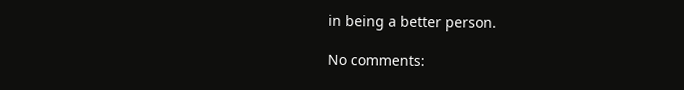in being a better person.

No comments: